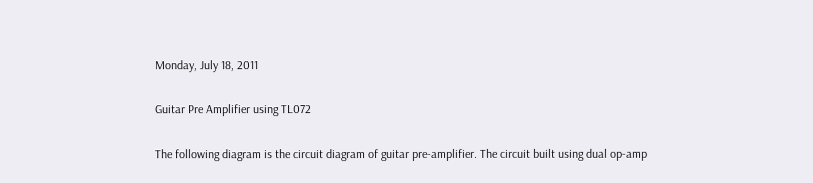Monday, July 18, 2011

Guitar Pre Amplifier using TL072

The following diagram is the circuit diagram of guitar pre-amplifier. The circuit built using dual op-amp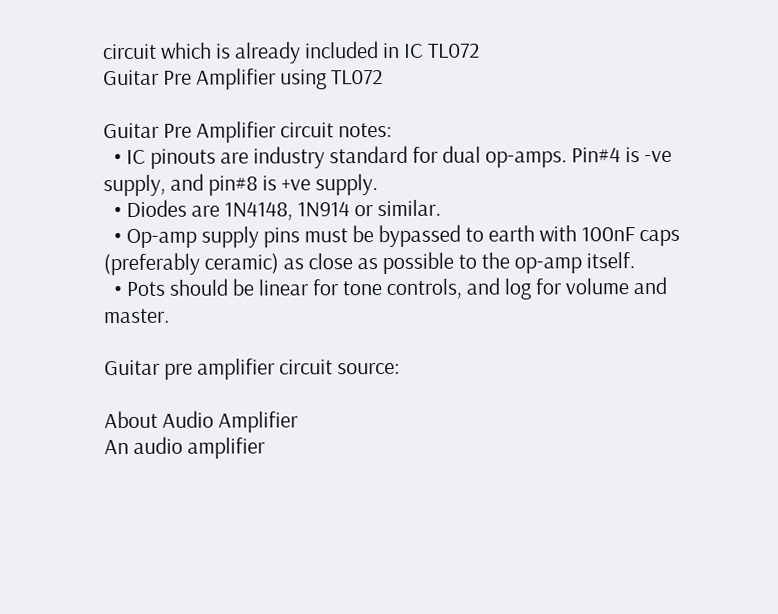circuit which is already included in IC TL072
Guitar Pre Amplifier using TL072

Guitar Pre Amplifier circuit notes:
  • IC pinouts are industry standard for dual op-amps. Pin#4 is -ve supply, and pin#8 is +ve supply.
  • Diodes are 1N4148, 1N914 or similar.
  • Op-amp supply pins must be bypassed to earth with 100nF caps (preferably ceramic) as close as possible to the op-amp itself.
  • Pots should be linear for tone controls, and log for volume and master.

Guitar pre amplifier circuit source:

About Audio Amplifier
An audio amplifier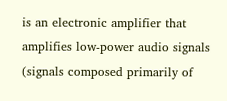is an electronic amplifier that amplifies low-power audio signals (signals composed primarily of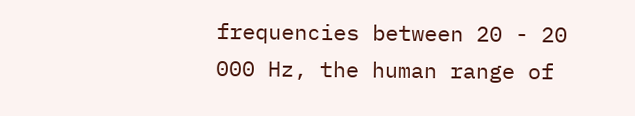frequencies between 20 - 20 000 Hz, the human range of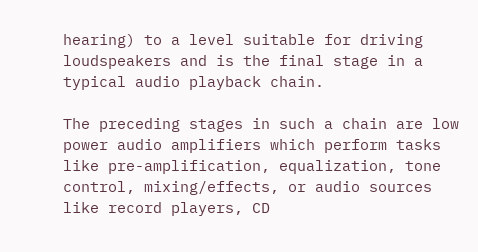hearing) to a level suitable for driving loudspeakers and is the final stage in a typical audio playback chain.

The preceding stages in such a chain are low power audio amplifiers which perform tasks like pre-amplification, equalization, tone control, mixing/effects, or audio sources like record players, CD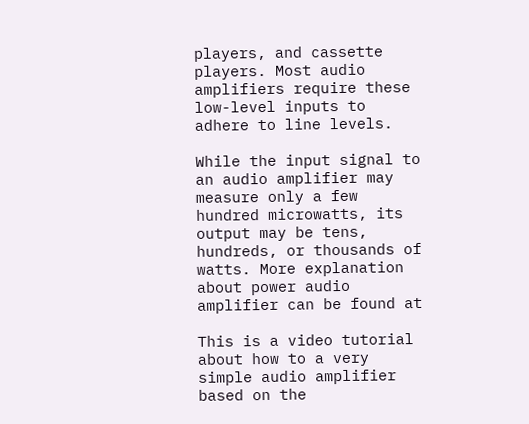players, and cassette players. Most audio amplifiers require these low-level inputs to adhere to line levels.

While the input signal to an audio amplifier may measure only a few hundred microwatts, its output may be tens, hundreds, or thousands of watts. More explanation about power audio amplifier can be found at

This is a video tutorial about how to a very simple audio amplifier based on the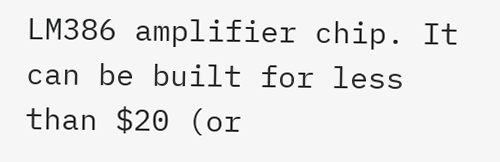LM386 amplifier chip. It can be built for less than $20 (or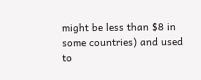might be less than $8 in some countries) and used to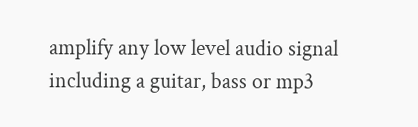amplify any low level audio signal including a guitar, bass or mp3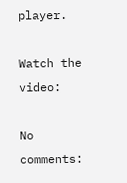player.

Watch the video:

No comments: